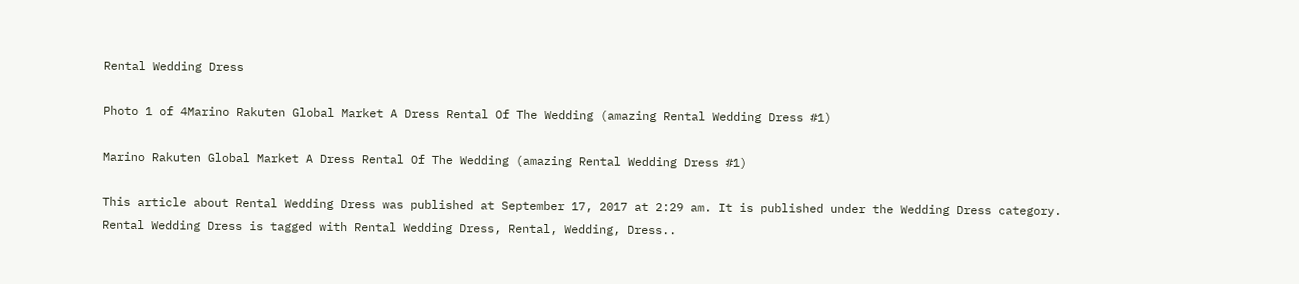Rental Wedding Dress

Photo 1 of 4Marino Rakuten Global Market A Dress Rental Of The Wedding (amazing Rental Wedding Dress #1)

Marino Rakuten Global Market A Dress Rental Of The Wedding (amazing Rental Wedding Dress #1)

This article about Rental Wedding Dress was published at September 17, 2017 at 2:29 am. It is published under the Wedding Dress category. Rental Wedding Dress is tagged with Rental Wedding Dress, Rental, Wedding, Dress..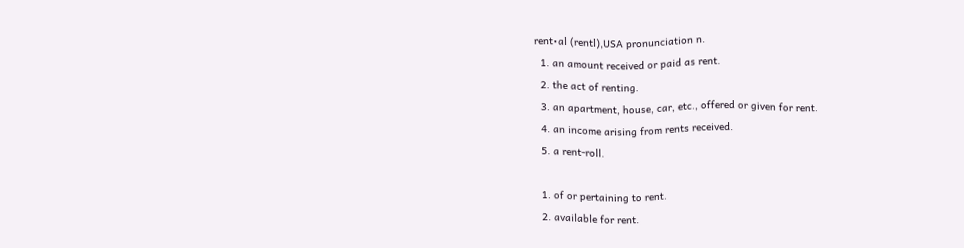rent•al (rentl),USA pronunciation n.
  1. an amount received or paid as rent.
  2. the act of renting.
  3. an apartment, house, car, etc., offered or given for rent.
  4. an income arising from rents received.
  5. a rent-roll.

  1. of or pertaining to rent.
  2. available for rent.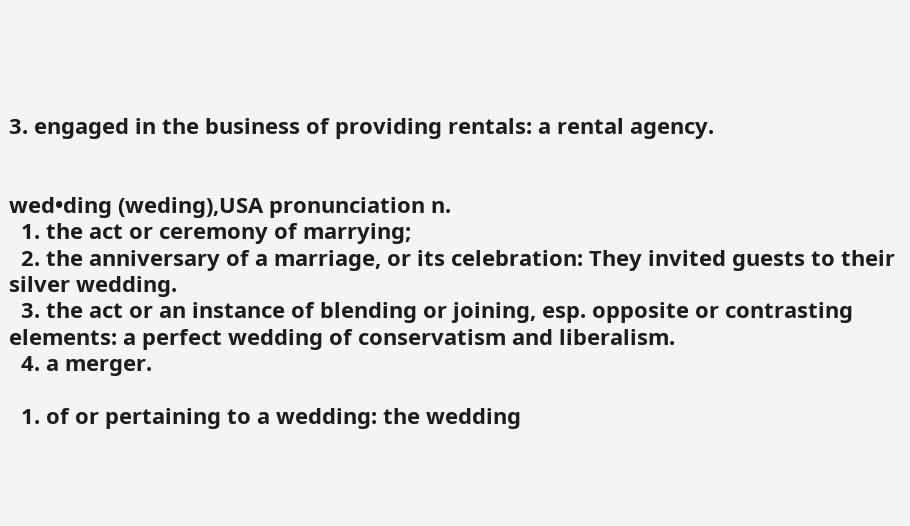3. engaged in the business of providing rentals: a rental agency.


wed•ding (weding),USA pronunciation n.
  1. the act or ceremony of marrying;
  2. the anniversary of a marriage, or its celebration: They invited guests to their silver wedding.
  3. the act or an instance of blending or joining, esp. opposite or contrasting elements: a perfect wedding of conservatism and liberalism.
  4. a merger.

  1. of or pertaining to a wedding: the wedding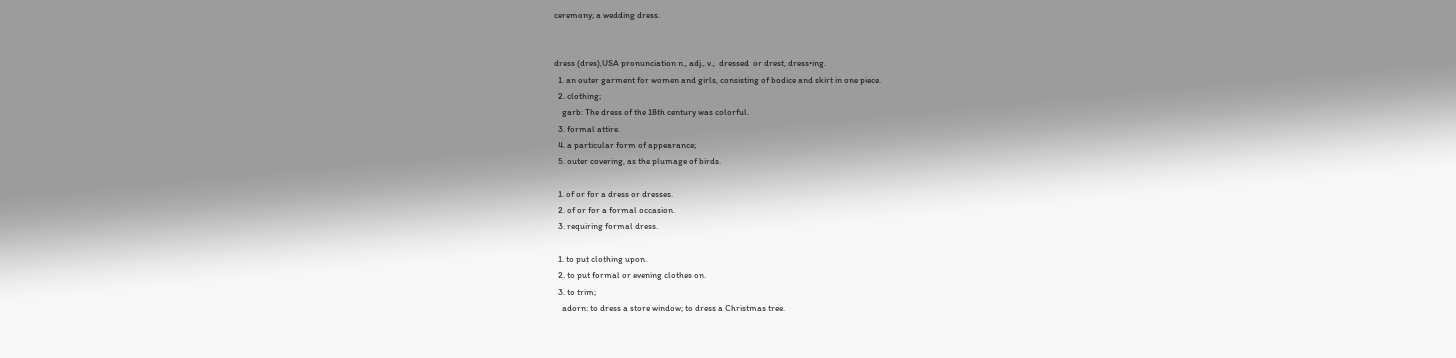ceremony; a wedding dress.


dress (dres),USA pronunciation n., adj., v.,  dressed  or drest, dress•ing.
  1. an outer garment for women and girls, consisting of bodice and skirt in one piece.
  2. clothing;
    garb: The dress of the 18th century was colorful.
  3. formal attire.
  4. a particular form of appearance;
  5. outer covering, as the plumage of birds.

  1. of or for a dress or dresses.
  2. of or for a formal occasion.
  3. requiring formal dress.

  1. to put clothing upon.
  2. to put formal or evening clothes on.
  3. to trim;
    adorn: to dress a store window; to dress a Christmas tree.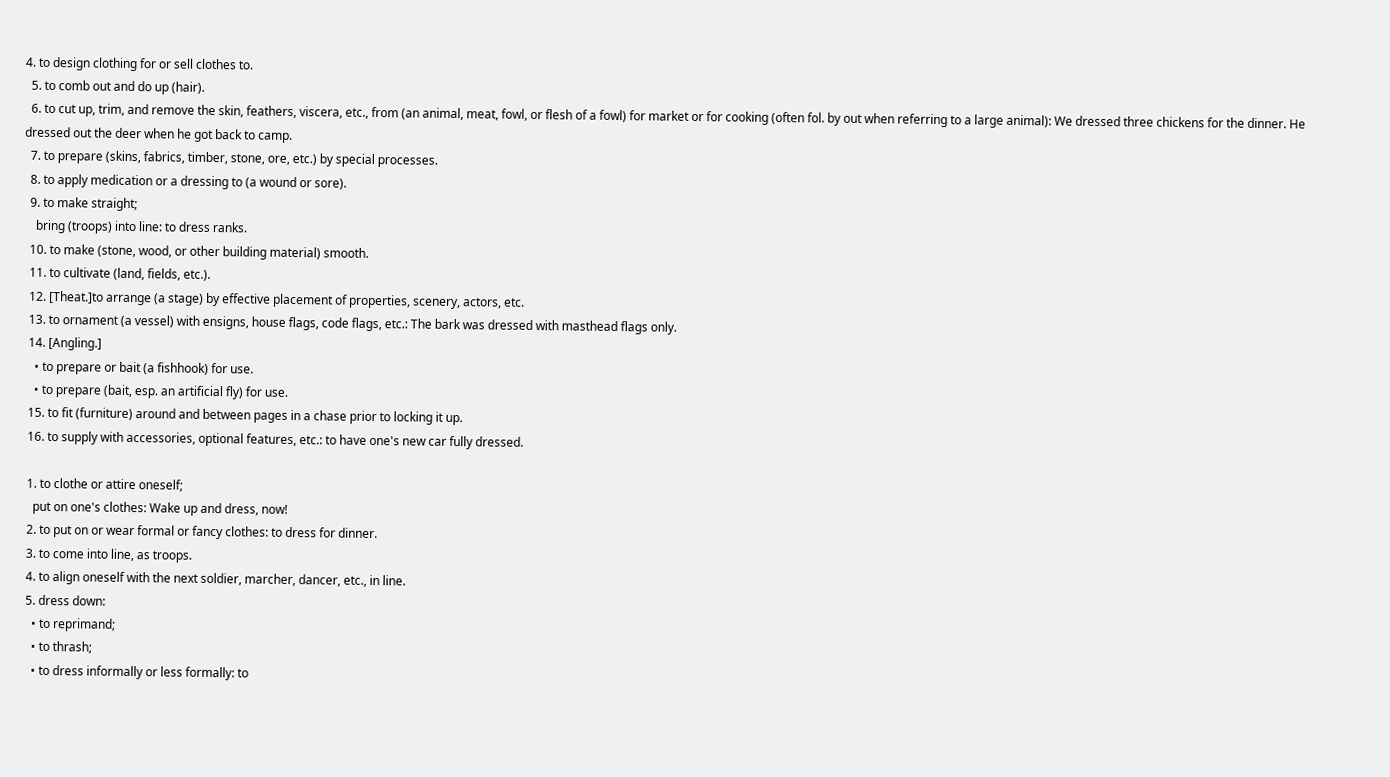4. to design clothing for or sell clothes to.
  5. to comb out and do up (hair).
  6. to cut up, trim, and remove the skin, feathers, viscera, etc., from (an animal, meat, fowl, or flesh of a fowl) for market or for cooking (often fol. by out when referring to a large animal): We dressed three chickens for the dinner. He dressed out the deer when he got back to camp.
  7. to prepare (skins, fabrics, timber, stone, ore, etc.) by special processes.
  8. to apply medication or a dressing to (a wound or sore).
  9. to make straight;
    bring (troops) into line: to dress ranks.
  10. to make (stone, wood, or other building material) smooth.
  11. to cultivate (land, fields, etc.).
  12. [Theat.]to arrange (a stage) by effective placement of properties, scenery, actors, etc.
  13. to ornament (a vessel) with ensigns, house flags, code flags, etc.: The bark was dressed with masthead flags only.
  14. [Angling.]
    • to prepare or bait (a fishhook) for use.
    • to prepare (bait, esp. an artificial fly) for use.
  15. to fit (furniture) around and between pages in a chase prior to locking it up.
  16. to supply with accessories, optional features, etc.: to have one's new car fully dressed.

  1. to clothe or attire oneself;
    put on one's clothes: Wake up and dress, now!
  2. to put on or wear formal or fancy clothes: to dress for dinner.
  3. to come into line, as troops.
  4. to align oneself with the next soldier, marcher, dancer, etc., in line.
  5. dress down:
    • to reprimand;
    • to thrash;
    • to dress informally or less formally: to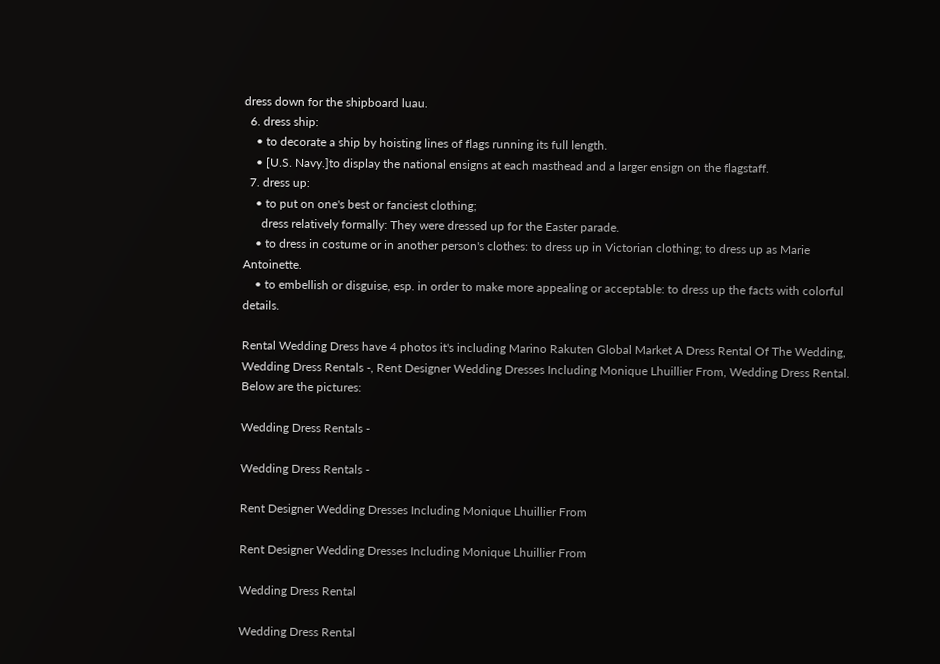dress down for the shipboard luau.
  6. dress ship:
    • to decorate a ship by hoisting lines of flags running its full length.
    • [U.S. Navy.]to display the national ensigns at each masthead and a larger ensign on the flagstaff.
  7. dress up:
    • to put on one's best or fanciest clothing;
      dress relatively formally: They were dressed up for the Easter parade.
    • to dress in costume or in another person's clothes: to dress up in Victorian clothing; to dress up as Marie Antoinette.
    • to embellish or disguise, esp. in order to make more appealing or acceptable: to dress up the facts with colorful details.

Rental Wedding Dress have 4 photos it's including Marino Rakuten Global Market A Dress Rental Of The Wedding, Wedding Dress Rentals -, Rent Designer Wedding Dresses Including Monique Lhuillier From, Wedding Dress Rental. Below are the pictures:

Wedding Dress Rentals -

Wedding Dress Rentals -

Rent Designer Wedding Dresses Including Monique Lhuillier From

Rent Designer Wedding Dresses Including Monique Lhuillier From

Wedding Dress Rental

Wedding Dress Rental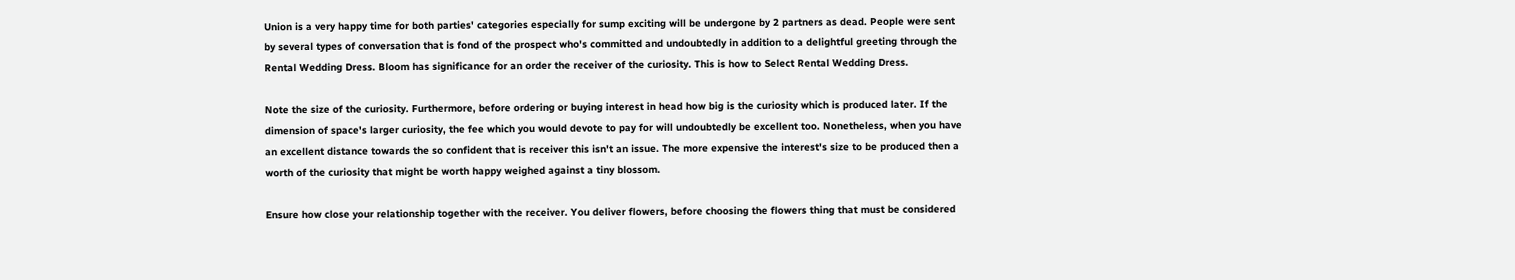Union is a very happy time for both parties' categories especially for sump exciting will be undergone by 2 partners as dead. People were sent by several types of conversation that is fond of the prospect who's committed and undoubtedly in addition to a delightful greeting through the Rental Wedding Dress. Bloom has significance for an order the receiver of the curiosity. This is how to Select Rental Wedding Dress.

Note the size of the curiosity. Furthermore, before ordering or buying interest in head how big is the curiosity which is produced later. If the dimension of space's larger curiosity, the fee which you would devote to pay for will undoubtedly be excellent too. Nonetheless, when you have an excellent distance towards the so confident that is receiver this isn't an issue. The more expensive the interest's size to be produced then a worth of the curiosity that might be worth happy weighed against a tiny blossom.

Ensure how close your relationship together with the receiver. You deliver flowers, before choosing the flowers thing that must be considered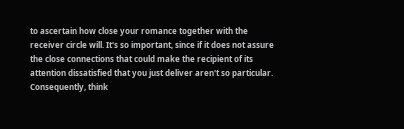to ascertain how close your romance together with the receiver circle will. It's so important, since if it does not assure the close connections that could make the recipient of its attention dissatisfied that you just deliver aren't so particular. Consequently, think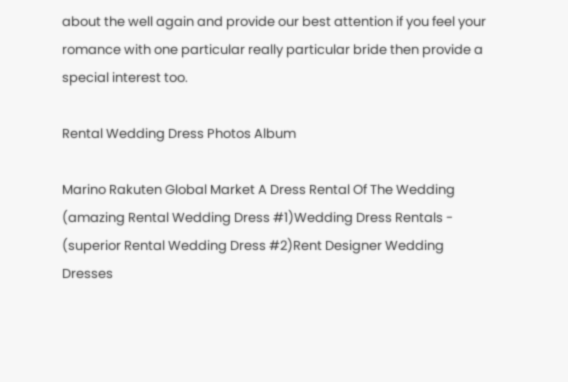about the well again and provide our best attention if you feel your romance with one particular really particular bride then provide a special interest too.

Rental Wedding Dress Photos Album

Marino Rakuten Global Market A Dress Rental Of The Wedding (amazing Rental Wedding Dress #1)Wedding Dress Rentals - (superior Rental Wedding Dress #2)Rent Designer Wedding Dresses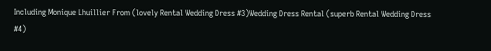Including Monique Lhuillier From (lovely Rental Wedding Dress #3)Wedding Dress Rental (superb Rental Wedding Dress #4)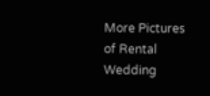More Pictures of Rental Wedding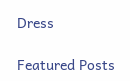Dress

Featured Posts